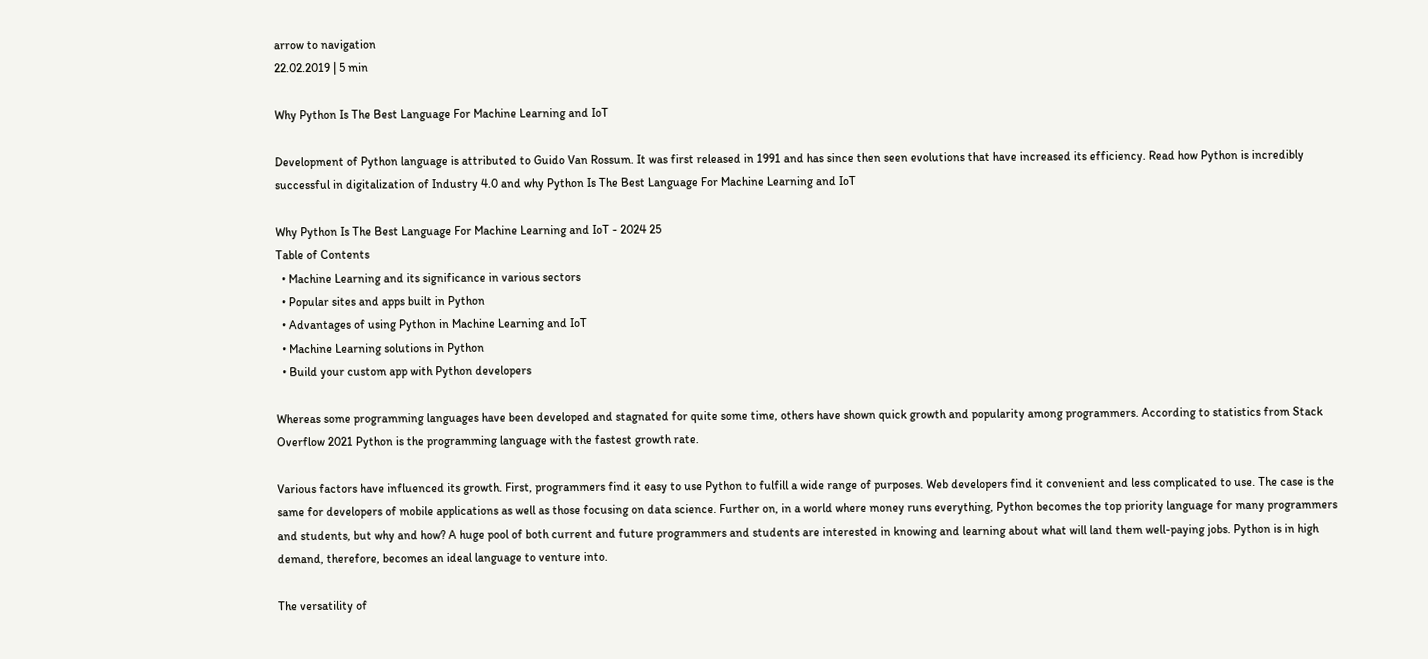arrow to navigation
22.02.2019 | 5 min

Why Python Is The Best Language For Machine Learning and IoT

Development of Python language is attributed to Guido Van Rossum. It was first released in 1991 and has since then seen evolutions that have increased its efficiency. Read how Python is incredibly successful in digitalization of Industry 4.0 and why Python Is The Best Language For Machine Learning and IoT

Why Python Is The Best Language For Machine Learning and IoT - 2024 25
Table of Contents
  • Machine Learning and its significance in various sectors
  • Popular sites and apps built in Python
  • Advantages of using Python in Machine Learning and IoT
  • Machine Learning solutions in Python
  • Build your custom app with Python developers

Whereas some programming languages have been developed and stagnated for quite some time, others have shown quick growth and popularity among programmers. According to statistics from Stack Overflow 2021 Python is the programming language with the fastest growth rate.

Various factors have influenced its growth. First, programmers find it easy to use Python to fulfill a wide range of purposes. Web developers find it convenient and less complicated to use. The case is the same for developers of mobile applications as well as those focusing on data science. Further on, in a world where money runs everything, Python becomes the top priority language for many programmers and students, but why and how? A huge pool of both current and future programmers and students are interested in knowing and learning about what will land them well-paying jobs. Python is in high demand, therefore, becomes an ideal language to venture into.

The versatility of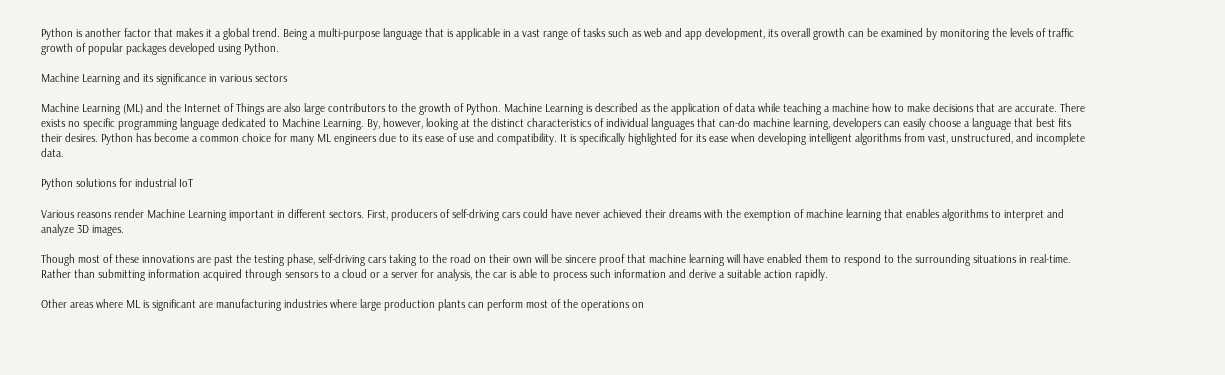Python is another factor that makes it a global trend. Being a multi-purpose language that is applicable in a vast range of tasks such as web and app development, its overall growth can be examined by monitoring the levels of traffic growth of popular packages developed using Python.

Machine Learning and its significance in various sectors

Machine Learning (ML) and the Internet of Things are also large contributors to the growth of Python. Machine Learning is described as the application of data while teaching a machine how to make decisions that are accurate. There exists no specific programming language dedicated to Machine Learning. By, however, looking at the distinct characteristics of individual languages that can-do machine learning, developers can easily choose a language that best fits their desires. Python has become a common choice for many ML engineers due to its ease of use and compatibility. It is specifically highlighted for its ease when developing intelligent algorithms from vast, unstructured, and incomplete data.

Python solutions for industrial IoT

Various reasons render Machine Learning important in different sectors. First, producers of self-driving cars could have never achieved their dreams with the exemption of machine learning that enables algorithms to interpret and analyze 3D images.

Though most of these innovations are past the testing phase, self-driving cars taking to the road on their own will be sincere proof that machine learning will have enabled them to respond to the surrounding situations in real-time. Rather than submitting information acquired through sensors to a cloud or a server for analysis, the car is able to process such information and derive a suitable action rapidly.

Other areas where ML is significant are manufacturing industries where large production plants can perform most of the operations on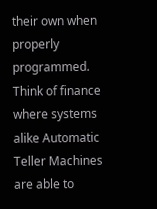their own when properly programmed. Think of finance where systems alike Automatic Teller Machines are able to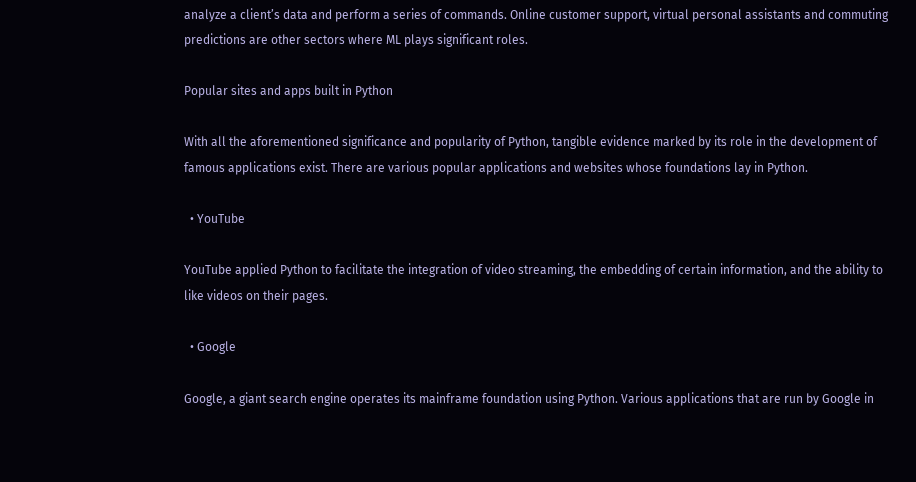analyze a client’s data and perform a series of commands. Online customer support, virtual personal assistants and commuting predictions are other sectors where ML plays significant roles.

Popular sites and apps built in Python

With all the aforementioned significance and popularity of Python, tangible evidence marked by its role in the development of famous applications exist. There are various popular applications and websites whose foundations lay in Python.

  • YouTube

YouTube applied Python to facilitate the integration of video streaming, the embedding of certain information, and the ability to like videos on their pages.

  • Google

Google, a giant search engine operates its mainframe foundation using Python. Various applications that are run by Google in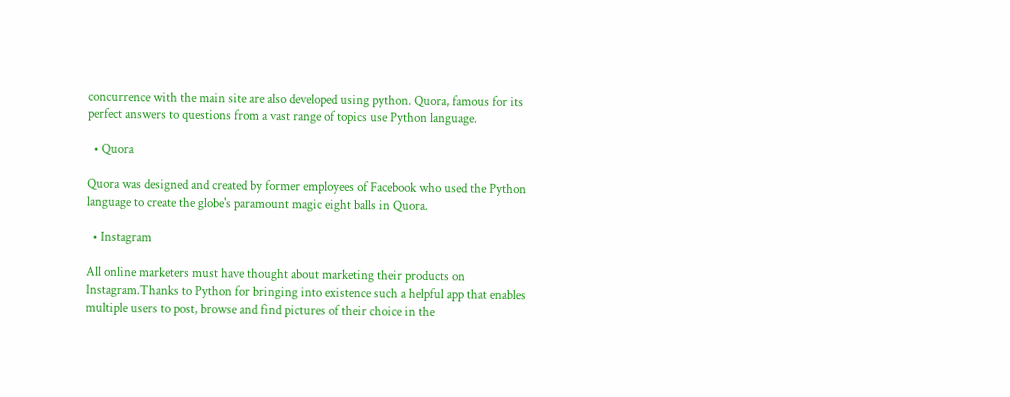concurrence with the main site are also developed using python. Quora, famous for its perfect answers to questions from a vast range of topics use Python language.

  • Quora

Quora was designed and created by former employees of Facebook who used the Python language to create the globe's paramount magic eight balls in Quora.

  • Instagram

All online marketers must have thought about marketing their products on Instagram.Thanks to Python for bringing into existence such a helpful app that enables multiple users to post, browse and find pictures of their choice in the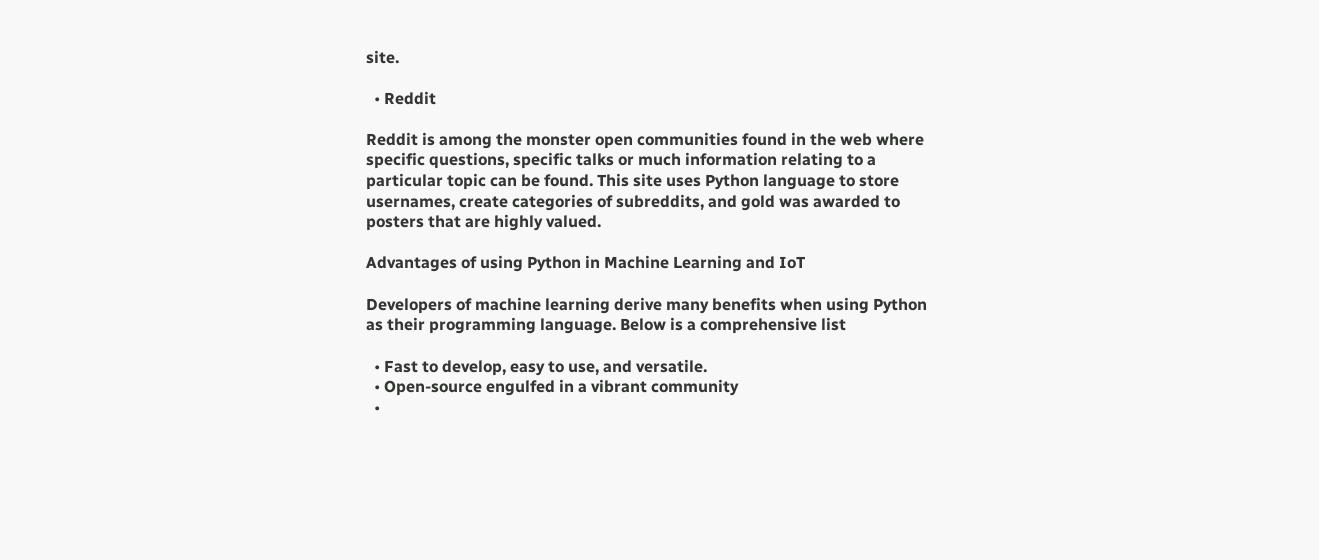site.

  • Reddit

Reddit is among the monster open communities found in the web where specific questions, specific talks or much information relating to a particular topic can be found. This site uses Python language to store usernames, create categories of subreddits, and gold was awarded to posters that are highly valued.

Advantages of using Python in Machine Learning and IoT

Developers of machine learning derive many benefits when using Python as their programming language. Below is a comprehensive list

  • Fast to develop, easy to use, and versatile.
  • Open-source engulfed in a vibrant community
  •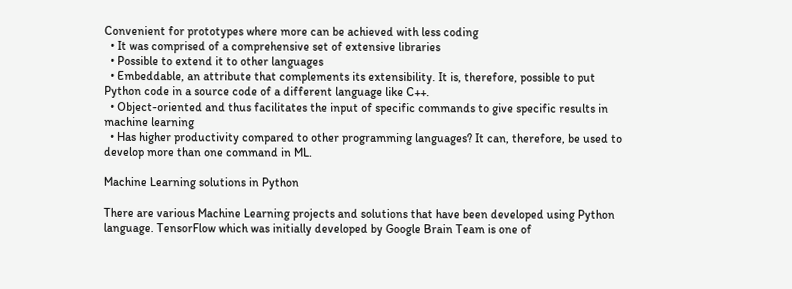Convenient for prototypes where more can be achieved with less coding
  • It was comprised of a comprehensive set of extensive libraries
  • Possible to extend it to other languages
  • Embeddable, an attribute that complements its extensibility. It is, therefore, possible to put Python code in a source code of a different language like C++.
  • Object-oriented and thus facilitates the input of specific commands to give specific results in machine learning
  • Has higher productivity compared to other programming languages? It can, therefore, be used to develop more than one command in ML.

Machine Learning solutions in Python

There are various Machine Learning projects and solutions that have been developed using Python language. TensorFlow which was initially developed by Google Brain Team is one of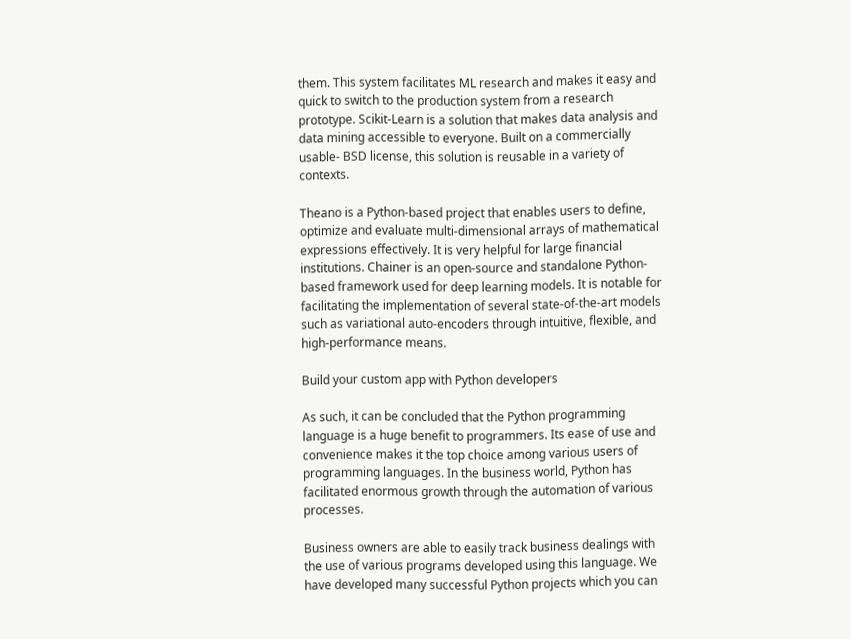them. This system facilitates ML research and makes it easy and quick to switch to the production system from a research prototype. Scikit-Learn is a solution that makes data analysis and data mining accessible to everyone. Built on a commercially usable- BSD license, this solution is reusable in a variety of contexts.

Theano is a Python-based project that enables users to define, optimize and evaluate multi-dimensional arrays of mathematical expressions effectively. It is very helpful for large financial institutions. Chainer is an open-source and standalone Python-based framework used for deep learning models. It is notable for facilitating the implementation of several state-of-the-art models such as variational auto-encoders through intuitive, flexible, and high-performance means.

Build your custom app with Python developers

As such, it can be concluded that the Python programming language is a huge benefit to programmers. Its ease of use and convenience makes it the top choice among various users of programming languages. In the business world, Python has facilitated enormous growth through the automation of various processes.

Business owners are able to easily track business dealings with the use of various programs developed using this language. We have developed many successful Python projects which you can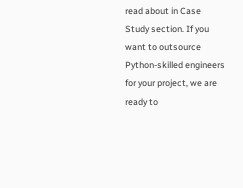read about in Case Study section. If you want to outsource Python-skilled engineers for your project, we are ready to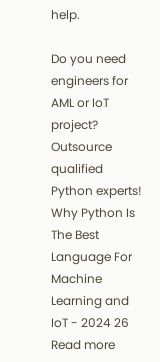help.

Do you need engineers for AML or IoT project?
Outsource qualified Python experts!
Why Python Is The Best Language For Machine Learning and IoT - 2024 26 Read more